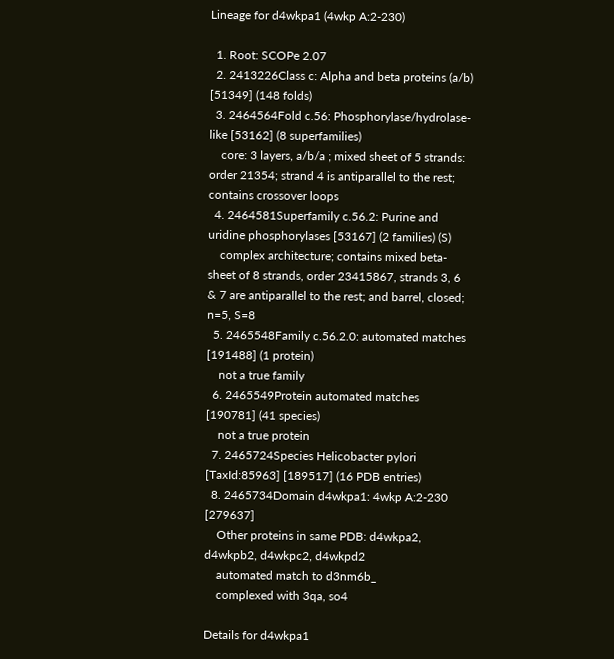Lineage for d4wkpa1 (4wkp A:2-230)

  1. Root: SCOPe 2.07
  2. 2413226Class c: Alpha and beta proteins (a/b) [51349] (148 folds)
  3. 2464564Fold c.56: Phosphorylase/hydrolase-like [53162] (8 superfamilies)
    core: 3 layers, a/b/a ; mixed sheet of 5 strands: order 21354; strand 4 is antiparallel to the rest; contains crossover loops
  4. 2464581Superfamily c.56.2: Purine and uridine phosphorylases [53167] (2 families) (S)
    complex architecture; contains mixed beta-sheet of 8 strands, order 23415867, strands 3, 6 & 7 are antiparallel to the rest; and barrel, closed; n=5, S=8
  5. 2465548Family c.56.2.0: automated matches [191488] (1 protein)
    not a true family
  6. 2465549Protein automated matches [190781] (41 species)
    not a true protein
  7. 2465724Species Helicobacter pylori [TaxId:85963] [189517] (16 PDB entries)
  8. 2465734Domain d4wkpa1: 4wkp A:2-230 [279637]
    Other proteins in same PDB: d4wkpa2, d4wkpb2, d4wkpc2, d4wkpd2
    automated match to d3nm6b_
    complexed with 3qa, so4

Details for d4wkpa1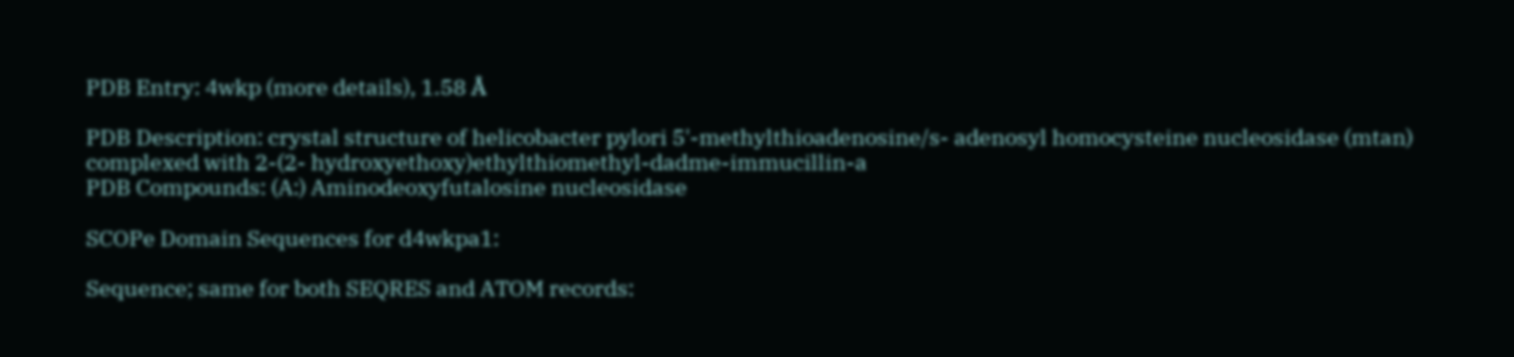PDB Entry: 4wkp (more details), 1.58 Å

PDB Description: crystal structure of helicobacter pylori 5'-methylthioadenosine/s- adenosyl homocysteine nucleosidase (mtan) complexed with 2-(2- hydroxyethoxy)ethylthiomethyl-dadme-immucillin-a
PDB Compounds: (A:) Aminodeoxyfutalosine nucleosidase

SCOPe Domain Sequences for d4wkpa1:

Sequence; same for both SEQRES and ATOM records: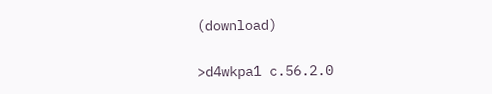(download)

>d4wkpa1 c.56.2.0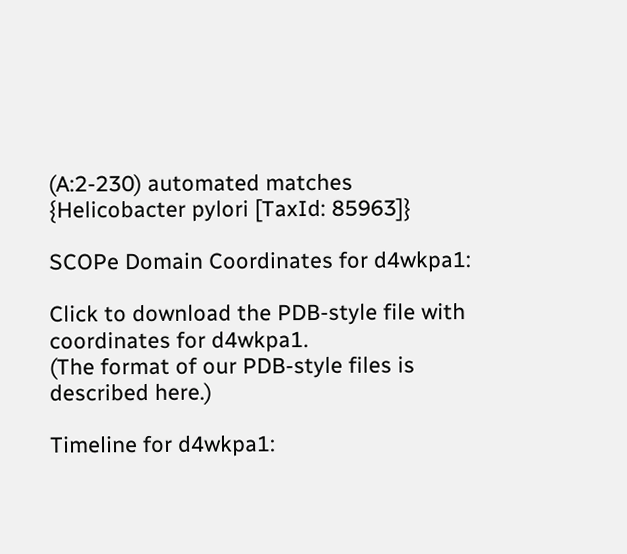(A:2-230) automated matches {Helicobacter pylori [TaxId: 85963]}

SCOPe Domain Coordinates for d4wkpa1:

Click to download the PDB-style file with coordinates for d4wkpa1.
(The format of our PDB-style files is described here.)

Timeline for d4wkpa1: